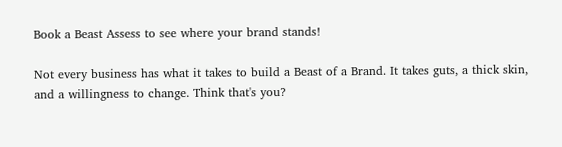Book a Beast Assess to see where your brand stands!

Not every business has what it takes to build a Beast of a Brand. It takes guts, a thick skin, and a willingness to change. Think that's you?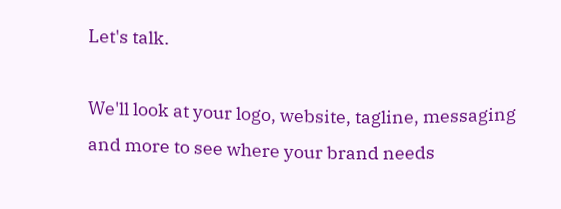Let's talk.

We'll look at your logo, website, tagline, messaging and more to see where your brand needs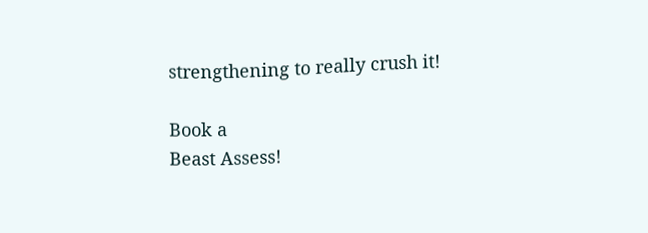strengthening to really crush it!

Book a
Beast Assess!